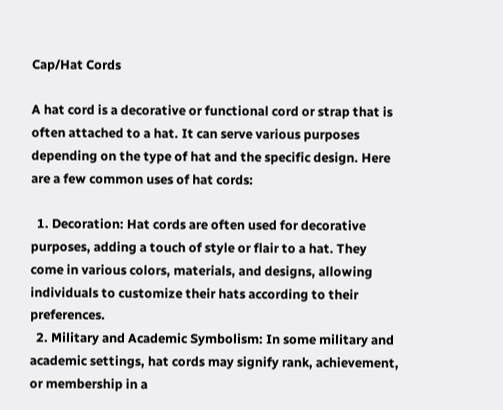Cap/Hat Cords

A hat cord is a decorative or functional cord or strap that is often attached to a hat. It can serve various purposes depending on the type of hat and the specific design. Here are a few common uses of hat cords:

  1. Decoration: Hat cords are often used for decorative purposes, adding a touch of style or flair to a hat. They come in various colors, materials, and designs, allowing individuals to customize their hats according to their preferences.
  2. Military and Academic Symbolism: In some military and academic settings, hat cords may signify rank, achievement, or membership in a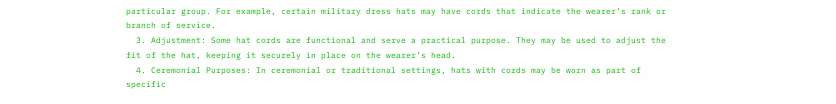particular group. For example, certain military dress hats may have cords that indicate the wearer’s rank or branch of service.
  3. Adjustment: Some hat cords are functional and serve a practical purpose. They may be used to adjust the fit of the hat, keeping it securely in place on the wearer’s head.
  4. Ceremonial Purposes: In ceremonial or traditional settings, hats with cords may be worn as part of specific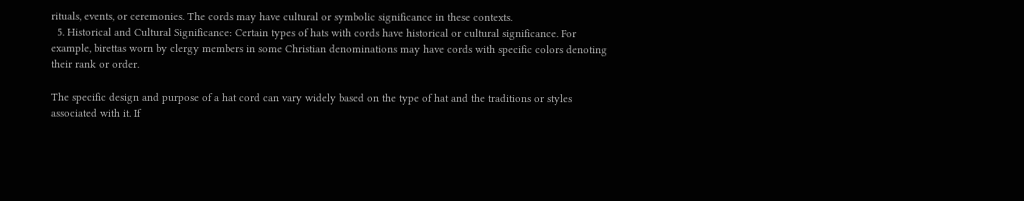rituals, events, or ceremonies. The cords may have cultural or symbolic significance in these contexts.
  5. Historical and Cultural Significance: Certain types of hats with cords have historical or cultural significance. For example, birettas worn by clergy members in some Christian denominations may have cords with specific colors denoting their rank or order.

The specific design and purpose of a hat cord can vary widely based on the type of hat and the traditions or styles associated with it. If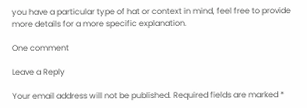you have a particular type of hat or context in mind, feel free to provide more details for a more specific explanation.

One comment

Leave a Reply

Your email address will not be published. Required fields are marked *